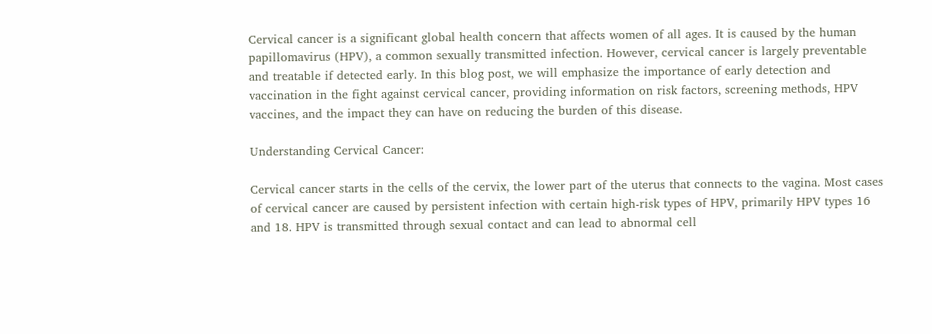Cervical cancer is a significant global health concern that affects women of all ages. It is caused by the human papillomavirus (HPV), a common sexually transmitted infection. However, cervical cancer is largely preventable and treatable if detected early. In this blog post, we will emphasize the importance of early detection and vaccination in the fight against cervical cancer, providing information on risk factors, screening methods, HPV vaccines, and the impact they can have on reducing the burden of this disease.

Understanding Cervical Cancer:

Cervical cancer starts in the cells of the cervix, the lower part of the uterus that connects to the vagina. Most cases of cervical cancer are caused by persistent infection with certain high-risk types of HPV, primarily HPV types 16 and 18. HPV is transmitted through sexual contact and can lead to abnormal cell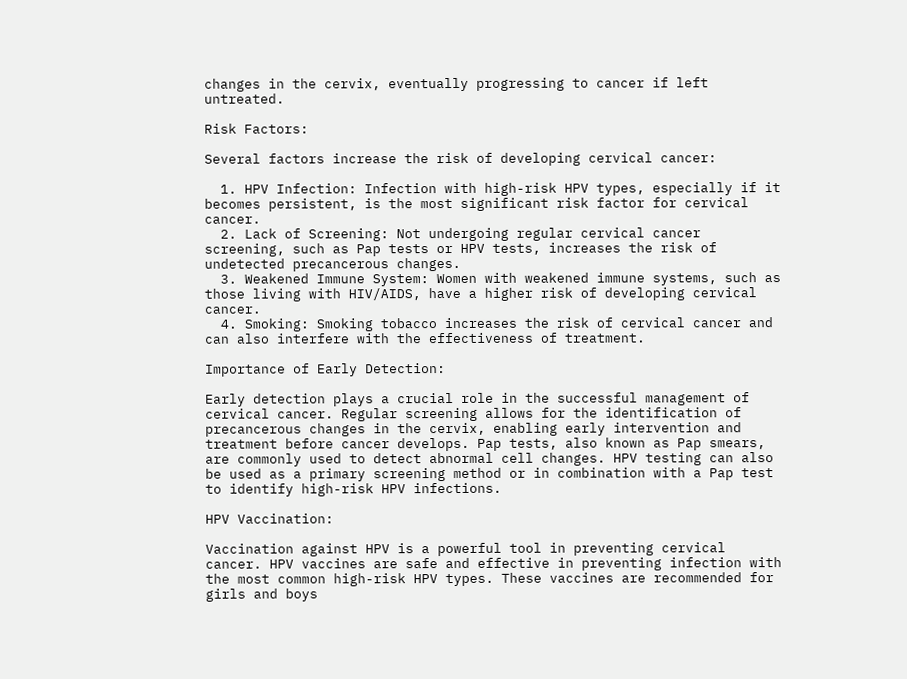changes in the cervix, eventually progressing to cancer if left untreated.

Risk Factors:

Several factors increase the risk of developing cervical cancer:

  1. HPV Infection: Infection with high-risk HPV types, especially if it becomes persistent, is the most significant risk factor for cervical cancer.
  2. Lack of Screening: Not undergoing regular cervical cancer screening, such as Pap tests or HPV tests, increases the risk of undetected precancerous changes.
  3. Weakened Immune System: Women with weakened immune systems, such as those living with HIV/AIDS, have a higher risk of developing cervical cancer.
  4. Smoking: Smoking tobacco increases the risk of cervical cancer and can also interfere with the effectiveness of treatment.

Importance of Early Detection:

Early detection plays a crucial role in the successful management of cervical cancer. Regular screening allows for the identification of precancerous changes in the cervix, enabling early intervention and treatment before cancer develops. Pap tests, also known as Pap smears, are commonly used to detect abnormal cell changes. HPV testing can also be used as a primary screening method or in combination with a Pap test to identify high-risk HPV infections.

HPV Vaccination:

Vaccination against HPV is a powerful tool in preventing cervical cancer. HPV vaccines are safe and effective in preventing infection with the most common high-risk HPV types. These vaccines are recommended for girls and boys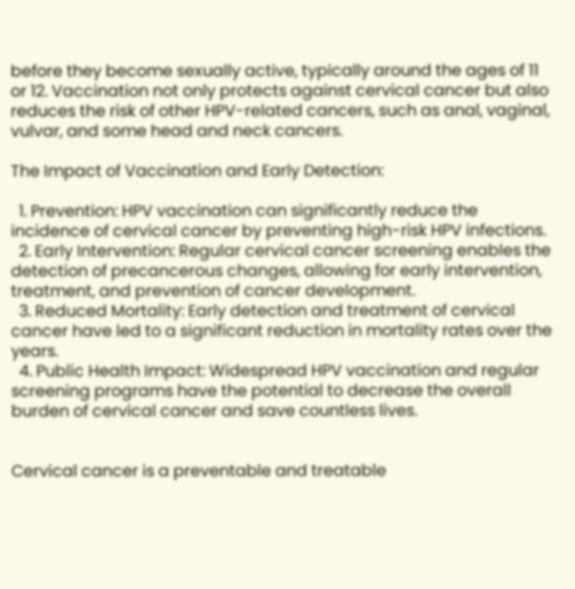before they become sexually active, typically around the ages of 11 or 12. Vaccination not only protects against cervical cancer but also reduces the risk of other HPV-related cancers, such as anal, vaginal, vulvar, and some head and neck cancers.

The Impact of Vaccination and Early Detection:

  1. Prevention: HPV vaccination can significantly reduce the incidence of cervical cancer by preventing high-risk HPV infections.
  2. Early Intervention: Regular cervical cancer screening enables the detection of precancerous changes, allowing for early intervention, treatment, and prevention of cancer development.
  3. Reduced Mortality: Early detection and treatment of cervical cancer have led to a significant reduction in mortality rates over the years.
  4. Public Health Impact: Widespread HPV vaccination and regular screening programs have the potential to decrease the overall burden of cervical cancer and save countless lives.


Cervical cancer is a preventable and treatable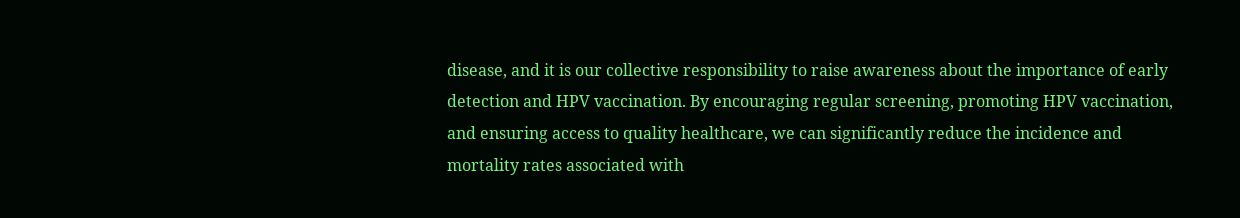disease, and it is our collective responsibility to raise awareness about the importance of early detection and HPV vaccination. By encouraging regular screening, promoting HPV vaccination, and ensuring access to quality healthcare, we can significantly reduce the incidence and mortality rates associated with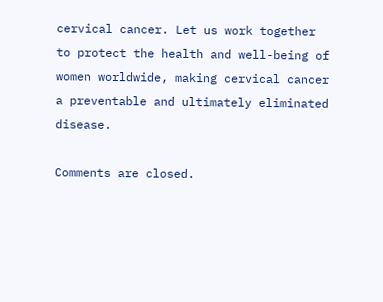cervical cancer. Let us work together to protect the health and well-being of women worldwide, making cervical cancer a preventable and ultimately eliminated disease.

Comments are closed.